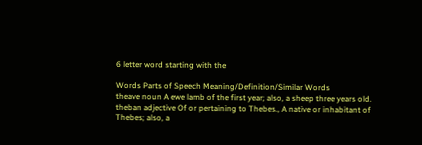6 letter word starting with the

Words Parts of Speech Meaning/Definition/Similar Words
theave noun A ewe lamb of the first year; also, a sheep three years old.
theban adjective Of or pertaining to Thebes., A native or inhabitant of Thebes; also, a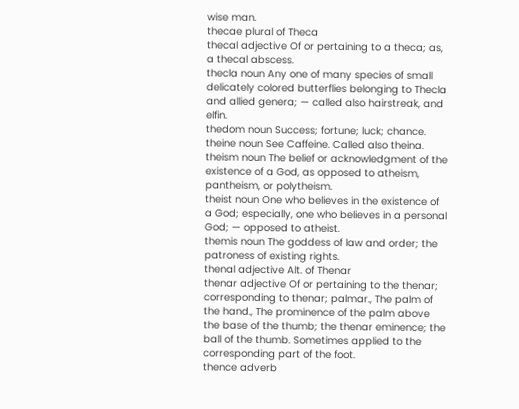wise man.
thecae plural of Theca
thecal adjective Of or pertaining to a theca; as, a thecal abscess.
thecla noun Any one of many species of small delicately colored butterflies belonging to Thecla and allied genera; — called also hairstreak, and elfin.
thedom noun Success; fortune; luck; chance.
theine noun See Caffeine. Called also theina.
theism noun The belief or acknowledgment of the existence of a God, as opposed to atheism, pantheism, or polytheism.
theist noun One who believes in the existence of a God; especially, one who believes in a personal God; — opposed to atheist.
themis noun The goddess of law and order; the patroness of existing rights.
thenal adjective Alt. of Thenar
thenar adjective Of or pertaining to the thenar; corresponding to thenar; palmar., The palm of the hand., The prominence of the palm above the base of the thumb; the thenar eminence; the ball of the thumb. Sometimes applied to the corresponding part of the foot.
thence adverb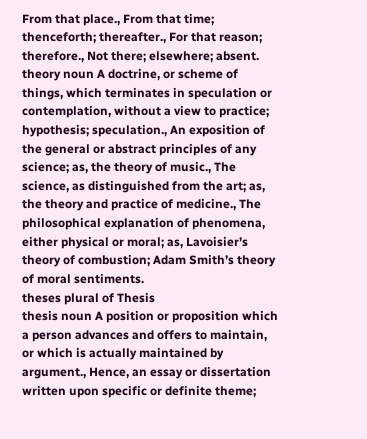From that place., From that time; thenceforth; thereafter., For that reason; therefore., Not there; elsewhere; absent.
theory noun A doctrine, or scheme of things, which terminates in speculation or contemplation, without a view to practice; hypothesis; speculation., An exposition of the general or abstract principles of any science; as, the theory of music., The science, as distinguished from the art; as, the theory and practice of medicine., The philosophical explanation of phenomena, either physical or moral; as, Lavoisier’s theory of combustion; Adam Smith’s theory of moral sentiments.
theses plural of Thesis
thesis noun A position or proposition which a person advances and offers to maintain, or which is actually maintained by argument., Hence, an essay or dissertation written upon specific or definite theme;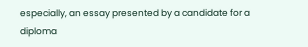especially, an essay presented by a candidate for a diploma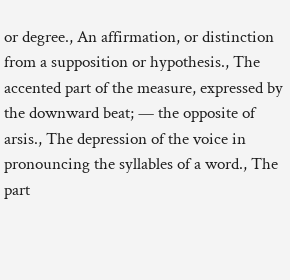or degree., An affirmation, or distinction from a supposition or hypothesis., The accented part of the measure, expressed by the downward beat; — the opposite of arsis., The depression of the voice in pronouncing the syllables of a word., The part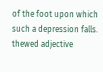of the foot upon which such a depression falls.
thewed adjective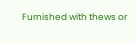Furnished with thews or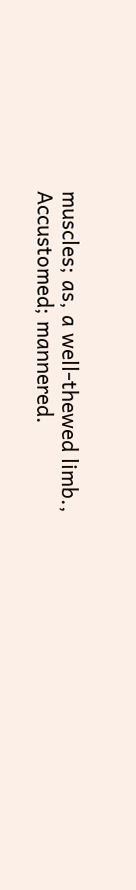muscles; as, a well-thewed limb., Accustomed; mannered.